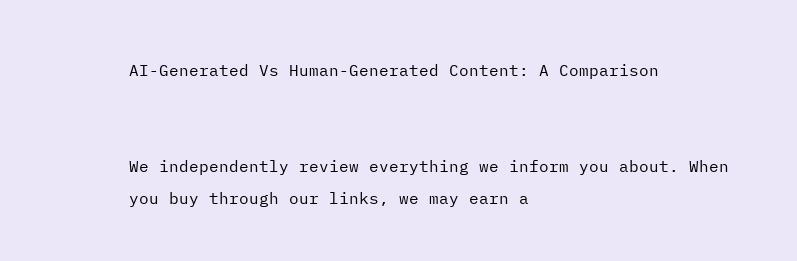AI-Generated Vs Human-Generated Content: A Comparison


We independently review everything we inform you about. When you buy through our links, we may earn a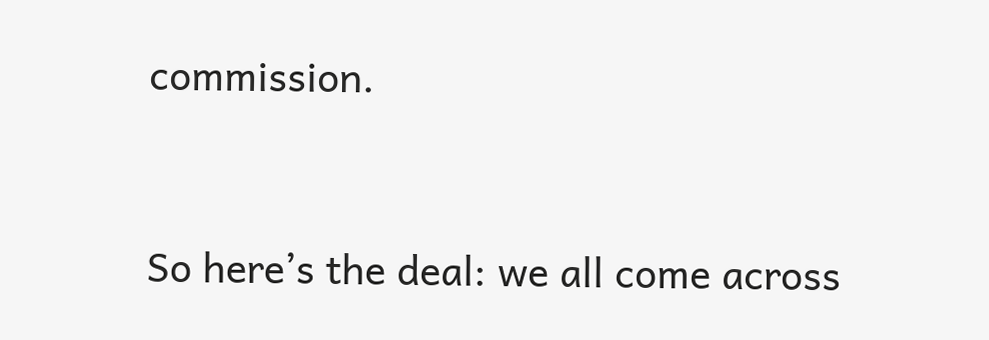commission.


So here’s the deal: we all come across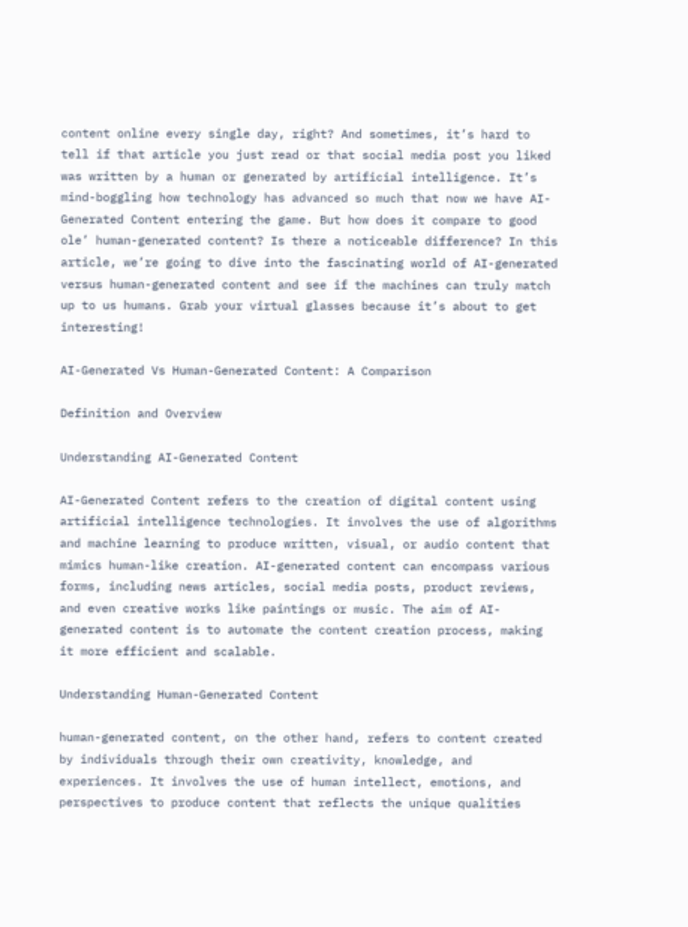content online every single day, right? And sometimes, it’s hard to tell if that article you just read or that social media post you liked was written by a human or generated by artificial intelligence. It’s mind-boggling how technology has advanced so much that now we have AI-Generated Content entering the game. But how does it compare to good ole’ human-generated content? Is there a noticeable difference? In this article, we’re going to dive into the fascinating world of AI-generated versus human-generated content and see if the machines can truly match up to us humans. Grab your virtual glasses because it’s about to get interesting!

AI-Generated Vs Human-Generated Content: A Comparison

Definition and Overview

Understanding AI-Generated Content

AI-Generated Content refers to the creation of digital content using artificial intelligence technologies. It involves the use of algorithms and machine learning to produce written, visual, or audio content that mimics human-like creation. AI-generated content can encompass various forms, including news articles, social media posts, product reviews, and even creative works like paintings or music. The aim of AI-generated content is to automate the content creation process, making it more efficient and scalable.

Understanding Human-Generated Content

human-generated content, on the other hand, refers to content created by individuals through their own creativity, knowledge, and experiences. It involves the use of human intellect, emotions, and perspectives to produce content that reflects the unique qualities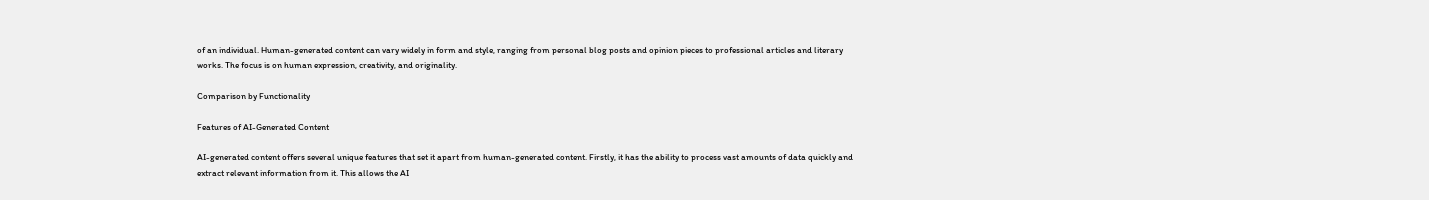of an individual. Human-generated content can vary widely in form and style, ranging from personal blog posts and opinion pieces to professional articles and literary works. The focus is on human expression, creativity, and originality.

Comparison by Functionality

Features of AI-Generated Content

AI-generated content offers several unique features that set it apart from human-generated content. Firstly, it has the ability to process vast amounts of data quickly and extract relevant information from it. This allows the AI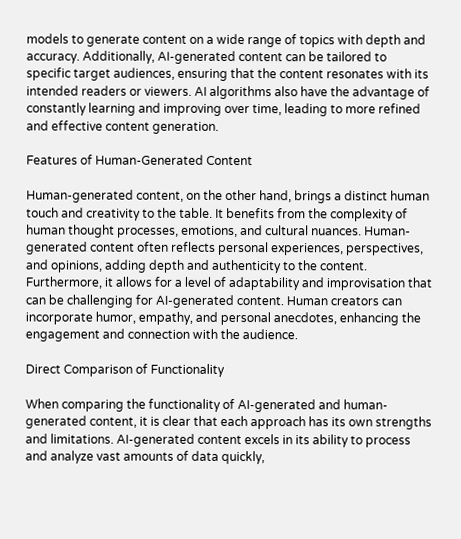models to generate content on a wide range of topics with depth and accuracy. Additionally, AI-generated content can be tailored to specific target audiences, ensuring that the content resonates with its intended readers or viewers. AI algorithms also have the advantage of constantly learning and improving over time, leading to more refined and effective content generation.

Features of Human-Generated Content

Human-generated content, on the other hand, brings a distinct human touch and creativity to the table. It benefits from the complexity of human thought processes, emotions, and cultural nuances. Human-generated content often reflects personal experiences, perspectives, and opinions, adding depth and authenticity to the content. Furthermore, it allows for a level of adaptability and improvisation that can be challenging for AI-generated content. Human creators can incorporate humor, empathy, and personal anecdotes, enhancing the engagement and connection with the audience.

Direct Comparison of Functionality

When comparing the functionality of AI-generated and human-generated content, it is clear that each approach has its own strengths and limitations. AI-generated content excels in its ability to process and analyze vast amounts of data quickly,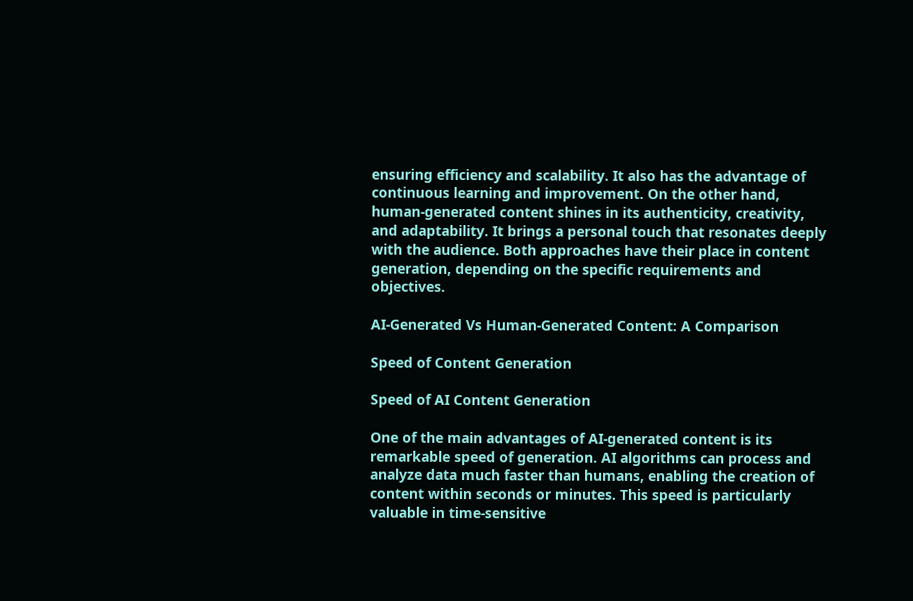ensuring efficiency and scalability. It also has the advantage of continuous learning and improvement. On the other hand, human-generated content shines in its authenticity, creativity, and adaptability. It brings a personal touch that resonates deeply with the audience. Both approaches have their place in content generation, depending on the specific requirements and objectives.

AI-Generated Vs Human-Generated Content: A Comparison

Speed of Content Generation

Speed of AI Content Generation

One of the main advantages of AI-generated content is its remarkable speed of generation. AI algorithms can process and analyze data much faster than humans, enabling the creation of content within seconds or minutes. This speed is particularly valuable in time-sensitive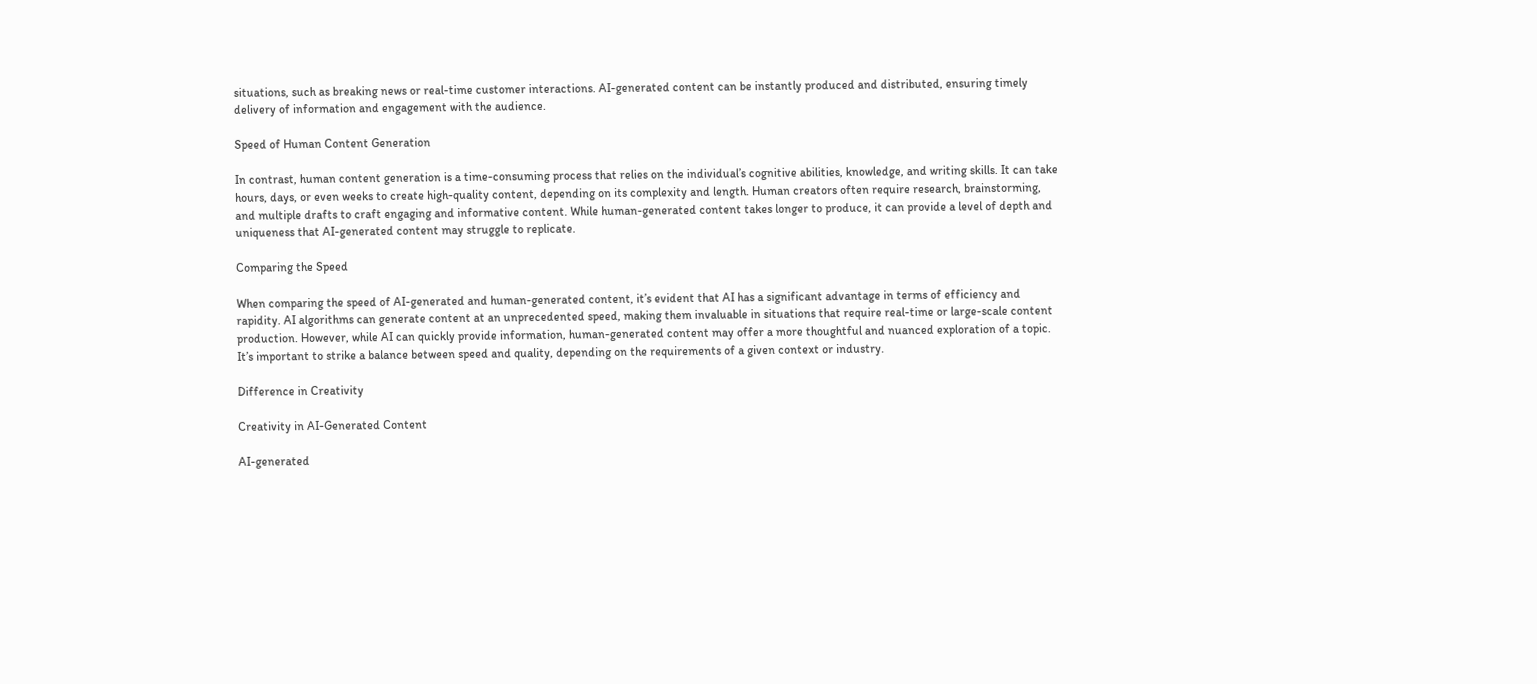situations, such as breaking news or real-time customer interactions. AI-generated content can be instantly produced and distributed, ensuring timely delivery of information and engagement with the audience.

Speed of Human Content Generation

In contrast, human content generation is a time-consuming process that relies on the individual’s cognitive abilities, knowledge, and writing skills. It can take hours, days, or even weeks to create high-quality content, depending on its complexity and length. Human creators often require research, brainstorming, and multiple drafts to craft engaging and informative content. While human-generated content takes longer to produce, it can provide a level of depth and uniqueness that AI-generated content may struggle to replicate.

Comparing the Speed

When comparing the speed of AI-generated and human-generated content, it’s evident that AI has a significant advantage in terms of efficiency and rapidity. AI algorithms can generate content at an unprecedented speed, making them invaluable in situations that require real-time or large-scale content production. However, while AI can quickly provide information, human-generated content may offer a more thoughtful and nuanced exploration of a topic. It’s important to strike a balance between speed and quality, depending on the requirements of a given context or industry.

Difference in Creativity

Creativity in AI-Generated Content

AI-generated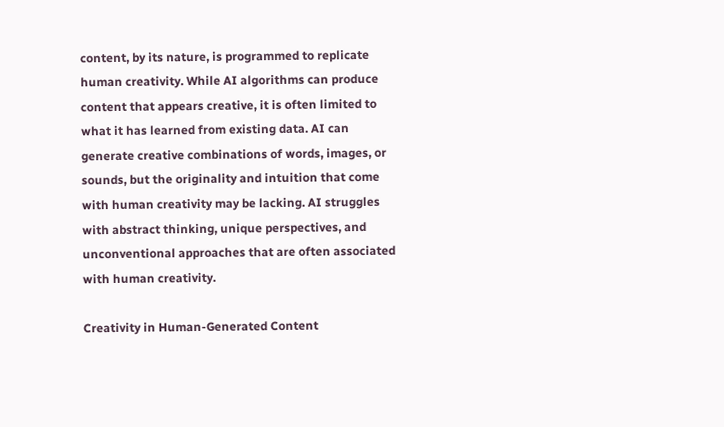content, by its nature, is programmed to replicate human creativity. While AI algorithms can produce content that appears creative, it is often limited to what it has learned from existing data. AI can generate creative combinations of words, images, or sounds, but the originality and intuition that come with human creativity may be lacking. AI struggles with abstract thinking, unique perspectives, and unconventional approaches that are often associated with human creativity.

Creativity in Human-Generated Content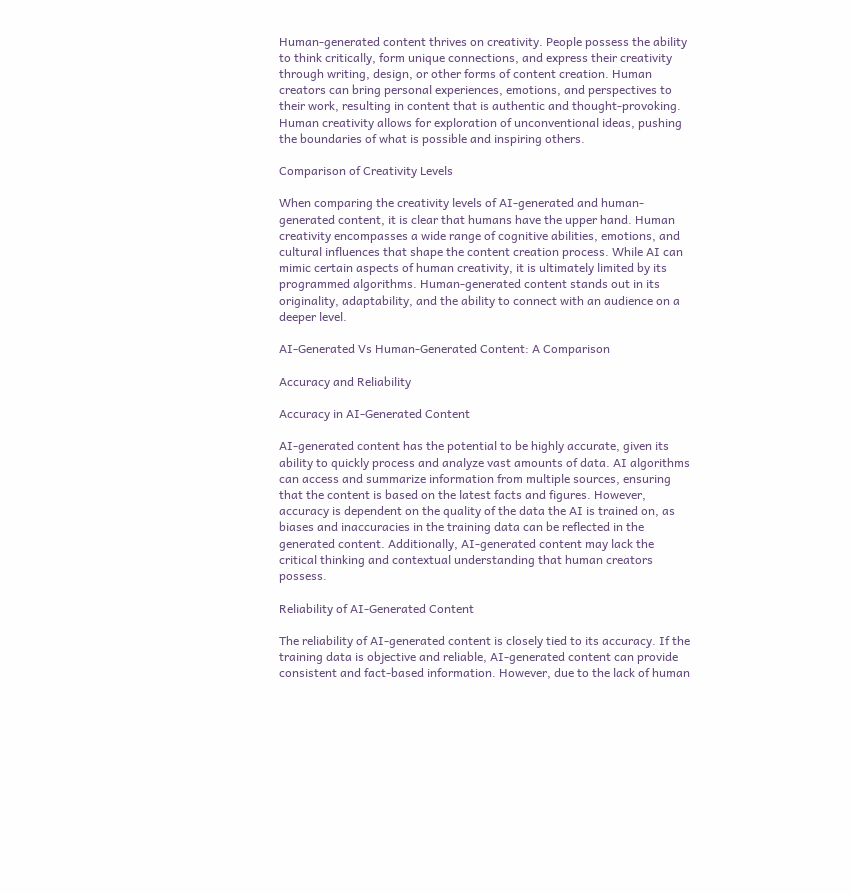Human-generated content thrives on creativity. People possess the ability to think critically, form unique connections, and express their creativity through writing, design, or other forms of content creation. Human creators can bring personal experiences, emotions, and perspectives to their work, resulting in content that is authentic and thought-provoking. Human creativity allows for exploration of unconventional ideas, pushing the boundaries of what is possible and inspiring others.

Comparison of Creativity Levels

When comparing the creativity levels of AI-generated and human-generated content, it is clear that humans have the upper hand. Human creativity encompasses a wide range of cognitive abilities, emotions, and cultural influences that shape the content creation process. While AI can mimic certain aspects of human creativity, it is ultimately limited by its programmed algorithms. Human-generated content stands out in its originality, adaptability, and the ability to connect with an audience on a deeper level.

AI-Generated Vs Human-Generated Content: A Comparison

Accuracy and Reliability

Accuracy in AI-Generated Content

AI-generated content has the potential to be highly accurate, given its ability to quickly process and analyze vast amounts of data. AI algorithms can access and summarize information from multiple sources, ensuring that the content is based on the latest facts and figures. However, accuracy is dependent on the quality of the data the AI is trained on, as biases and inaccuracies in the training data can be reflected in the generated content. Additionally, AI-generated content may lack the critical thinking and contextual understanding that human creators possess.

Reliability of AI-Generated Content

The reliability of AI-generated content is closely tied to its accuracy. If the training data is objective and reliable, AI-generated content can provide consistent and fact-based information. However, due to the lack of human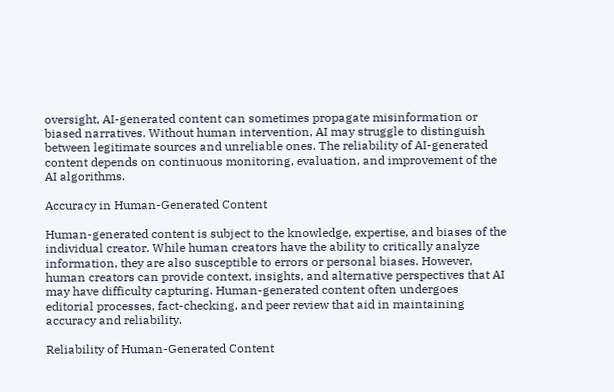oversight, AI-generated content can sometimes propagate misinformation or biased narratives. Without human intervention, AI may struggle to distinguish between legitimate sources and unreliable ones. The reliability of AI-generated content depends on continuous monitoring, evaluation, and improvement of the AI algorithms.

Accuracy in Human-Generated Content

Human-generated content is subject to the knowledge, expertise, and biases of the individual creator. While human creators have the ability to critically analyze information, they are also susceptible to errors or personal biases. However, human creators can provide context, insights, and alternative perspectives that AI may have difficulty capturing. Human-generated content often undergoes editorial processes, fact-checking, and peer review that aid in maintaining accuracy and reliability.

Reliability of Human-Generated Content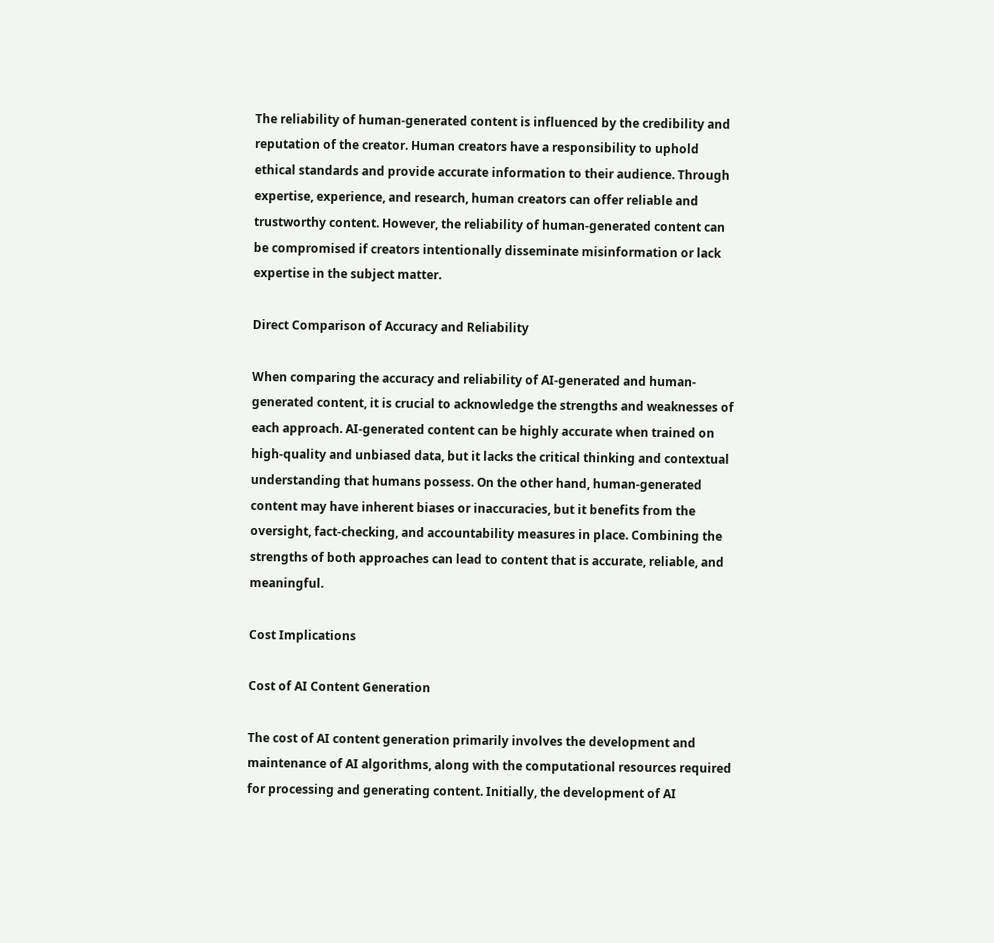The reliability of human-generated content is influenced by the credibility and reputation of the creator. Human creators have a responsibility to uphold ethical standards and provide accurate information to their audience. Through expertise, experience, and research, human creators can offer reliable and trustworthy content. However, the reliability of human-generated content can be compromised if creators intentionally disseminate misinformation or lack expertise in the subject matter.

Direct Comparison of Accuracy and Reliability

When comparing the accuracy and reliability of AI-generated and human-generated content, it is crucial to acknowledge the strengths and weaknesses of each approach. AI-generated content can be highly accurate when trained on high-quality and unbiased data, but it lacks the critical thinking and contextual understanding that humans possess. On the other hand, human-generated content may have inherent biases or inaccuracies, but it benefits from the oversight, fact-checking, and accountability measures in place. Combining the strengths of both approaches can lead to content that is accurate, reliable, and meaningful.

Cost Implications

Cost of AI Content Generation

The cost of AI content generation primarily involves the development and maintenance of AI algorithms, along with the computational resources required for processing and generating content. Initially, the development of AI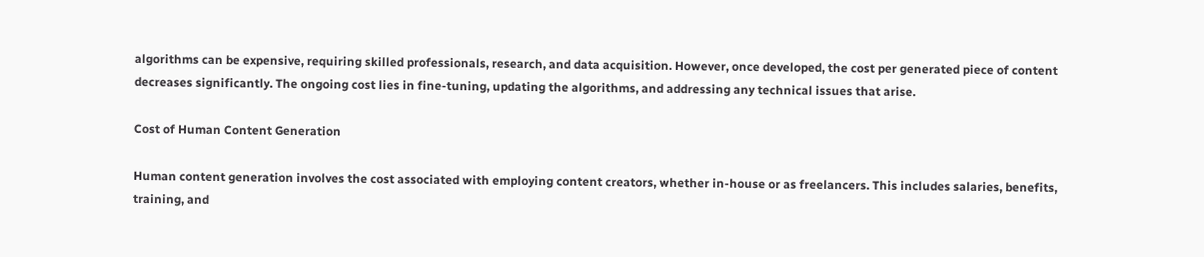algorithms can be expensive, requiring skilled professionals, research, and data acquisition. However, once developed, the cost per generated piece of content decreases significantly. The ongoing cost lies in fine-tuning, updating the algorithms, and addressing any technical issues that arise.

Cost of Human Content Generation

Human content generation involves the cost associated with employing content creators, whether in-house or as freelancers. This includes salaries, benefits, training, and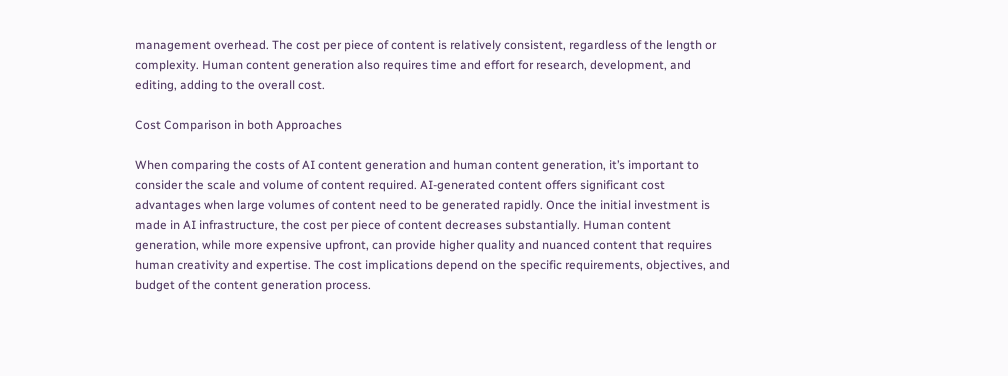management overhead. The cost per piece of content is relatively consistent, regardless of the length or complexity. Human content generation also requires time and effort for research, development, and editing, adding to the overall cost.

Cost Comparison in both Approaches

When comparing the costs of AI content generation and human content generation, it’s important to consider the scale and volume of content required. AI-generated content offers significant cost advantages when large volumes of content need to be generated rapidly. Once the initial investment is made in AI infrastructure, the cost per piece of content decreases substantially. Human content generation, while more expensive upfront, can provide higher quality and nuanced content that requires human creativity and expertise. The cost implications depend on the specific requirements, objectives, and budget of the content generation process.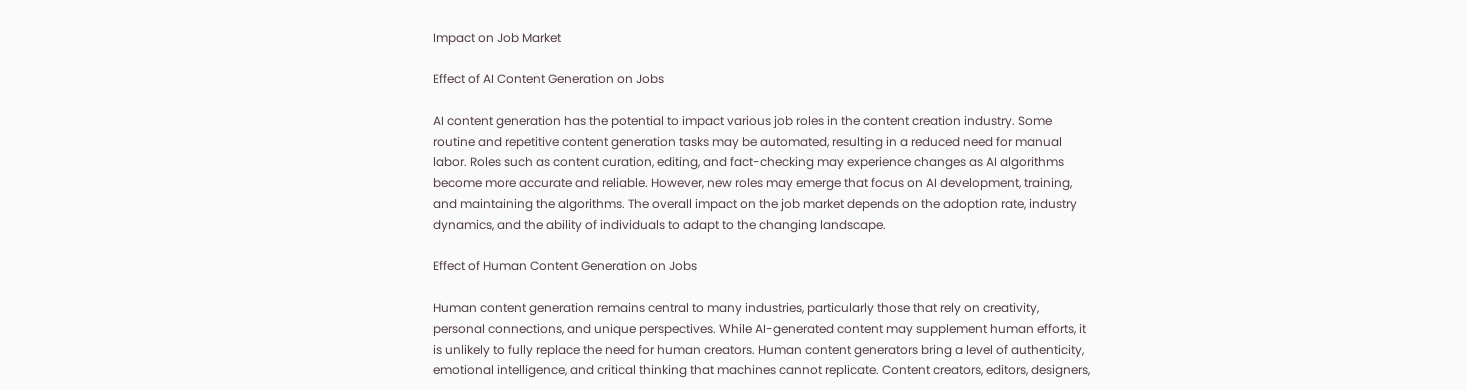Impact on Job Market

Effect of AI Content Generation on Jobs

AI content generation has the potential to impact various job roles in the content creation industry. Some routine and repetitive content generation tasks may be automated, resulting in a reduced need for manual labor. Roles such as content curation, editing, and fact-checking may experience changes as AI algorithms become more accurate and reliable. However, new roles may emerge that focus on AI development, training, and maintaining the algorithms. The overall impact on the job market depends on the adoption rate, industry dynamics, and the ability of individuals to adapt to the changing landscape.

Effect of Human Content Generation on Jobs

Human content generation remains central to many industries, particularly those that rely on creativity, personal connections, and unique perspectives. While AI-generated content may supplement human efforts, it is unlikely to fully replace the need for human creators. Human content generators bring a level of authenticity, emotional intelligence, and critical thinking that machines cannot replicate. Content creators, editors, designers,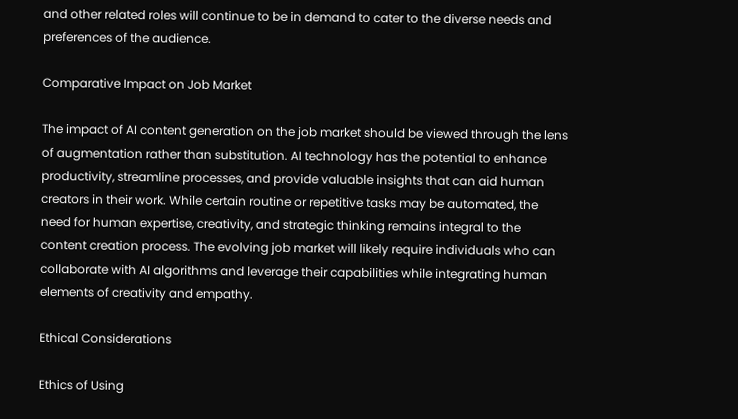and other related roles will continue to be in demand to cater to the diverse needs and preferences of the audience.

Comparative Impact on Job Market

The impact of AI content generation on the job market should be viewed through the lens of augmentation rather than substitution. AI technology has the potential to enhance productivity, streamline processes, and provide valuable insights that can aid human creators in their work. While certain routine or repetitive tasks may be automated, the need for human expertise, creativity, and strategic thinking remains integral to the content creation process. The evolving job market will likely require individuals who can collaborate with AI algorithms and leverage their capabilities while integrating human elements of creativity and empathy.

Ethical Considerations

Ethics of Using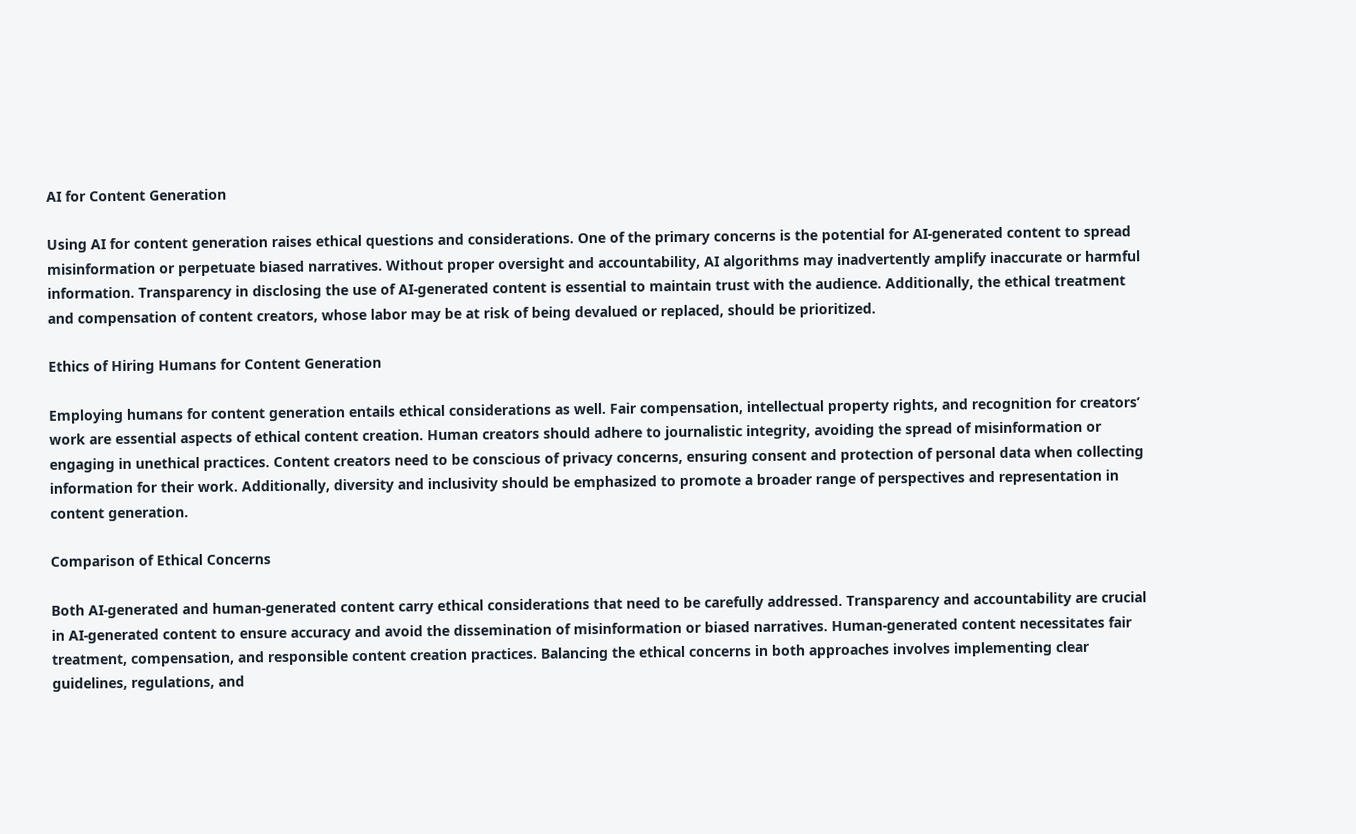AI for Content Generation

Using AI for content generation raises ethical questions and considerations. One of the primary concerns is the potential for AI-generated content to spread misinformation or perpetuate biased narratives. Without proper oversight and accountability, AI algorithms may inadvertently amplify inaccurate or harmful information. Transparency in disclosing the use of AI-generated content is essential to maintain trust with the audience. Additionally, the ethical treatment and compensation of content creators, whose labor may be at risk of being devalued or replaced, should be prioritized.

Ethics of Hiring Humans for Content Generation

Employing humans for content generation entails ethical considerations as well. Fair compensation, intellectual property rights, and recognition for creators’ work are essential aspects of ethical content creation. Human creators should adhere to journalistic integrity, avoiding the spread of misinformation or engaging in unethical practices. Content creators need to be conscious of privacy concerns, ensuring consent and protection of personal data when collecting information for their work. Additionally, diversity and inclusivity should be emphasized to promote a broader range of perspectives and representation in content generation.

Comparison of Ethical Concerns

Both AI-generated and human-generated content carry ethical considerations that need to be carefully addressed. Transparency and accountability are crucial in AI-generated content to ensure accuracy and avoid the dissemination of misinformation or biased narratives. Human-generated content necessitates fair treatment, compensation, and responsible content creation practices. Balancing the ethical concerns in both approaches involves implementing clear guidelines, regulations, and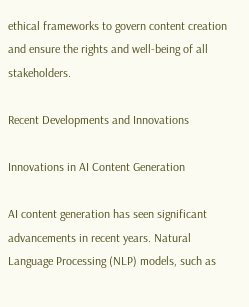ethical frameworks to govern content creation and ensure the rights and well-being of all stakeholders.

Recent Developments and Innovations

Innovations in AI Content Generation

AI content generation has seen significant advancements in recent years. Natural Language Processing (NLP) models, such as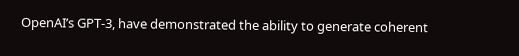OpenAI’s GPT-3, have demonstrated the ability to generate coherent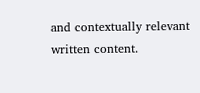and contextually relevant written content.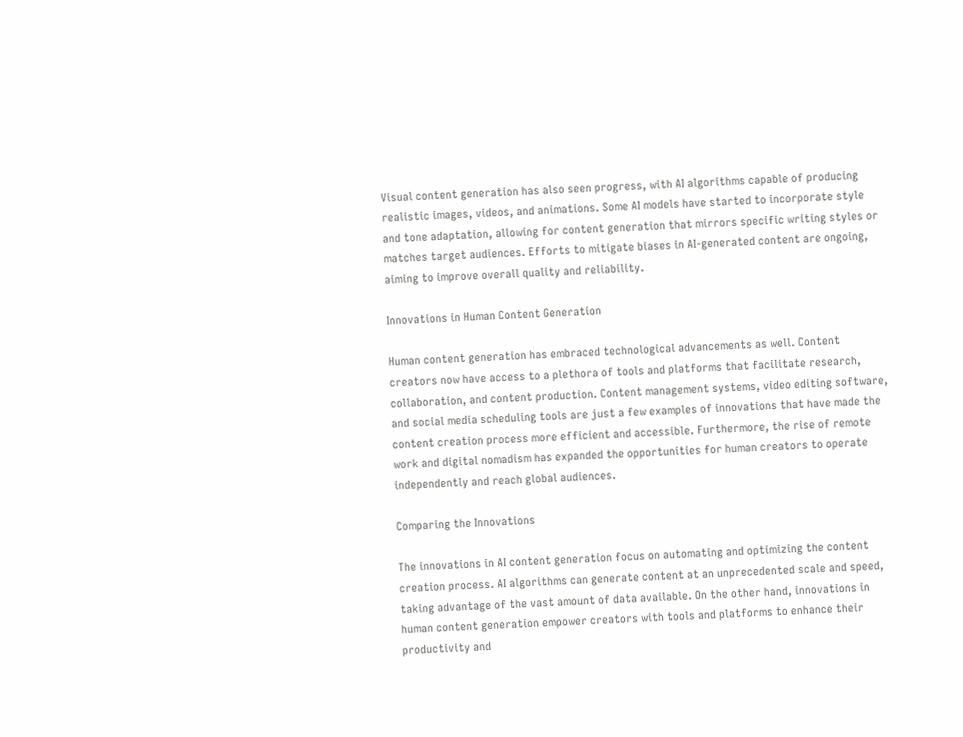Visual content generation has also seen progress, with AI algorithms capable of producing realistic images, videos, and animations. Some AI models have started to incorporate style and tone adaptation, allowing for content generation that mirrors specific writing styles or matches target audiences. Efforts to mitigate biases in AI-generated content are ongoing, aiming to improve overall quality and reliability.

Innovations in Human Content Generation

Human content generation has embraced technological advancements as well. Content creators now have access to a plethora of tools and platforms that facilitate research, collaboration, and content production. Content management systems, video editing software, and social media scheduling tools are just a few examples of innovations that have made the content creation process more efficient and accessible. Furthermore, the rise of remote work and digital nomadism has expanded the opportunities for human creators to operate independently and reach global audiences.

Comparing the Innovations

The innovations in AI content generation focus on automating and optimizing the content creation process. AI algorithms can generate content at an unprecedented scale and speed, taking advantage of the vast amount of data available. On the other hand, innovations in human content generation empower creators with tools and platforms to enhance their productivity and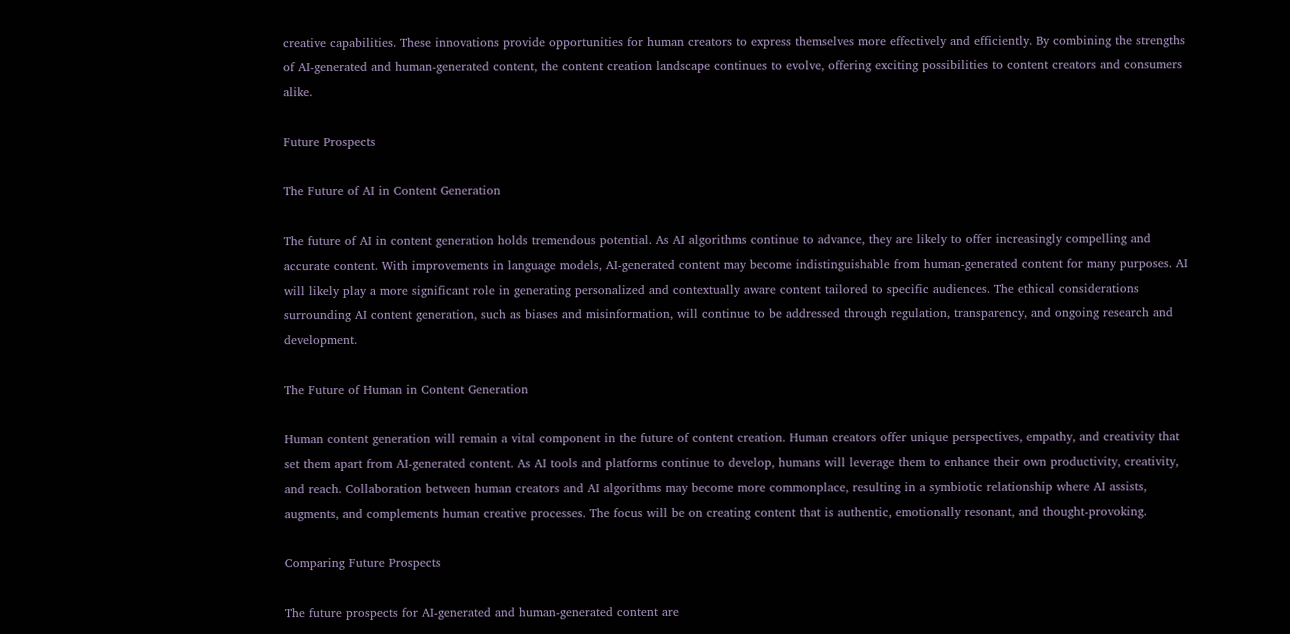creative capabilities. These innovations provide opportunities for human creators to express themselves more effectively and efficiently. By combining the strengths of AI-generated and human-generated content, the content creation landscape continues to evolve, offering exciting possibilities to content creators and consumers alike.

Future Prospects

The Future of AI in Content Generation

The future of AI in content generation holds tremendous potential. As AI algorithms continue to advance, they are likely to offer increasingly compelling and accurate content. With improvements in language models, AI-generated content may become indistinguishable from human-generated content for many purposes. AI will likely play a more significant role in generating personalized and contextually aware content tailored to specific audiences. The ethical considerations surrounding AI content generation, such as biases and misinformation, will continue to be addressed through regulation, transparency, and ongoing research and development.

The Future of Human in Content Generation

Human content generation will remain a vital component in the future of content creation. Human creators offer unique perspectives, empathy, and creativity that set them apart from AI-generated content. As AI tools and platforms continue to develop, humans will leverage them to enhance their own productivity, creativity, and reach. Collaboration between human creators and AI algorithms may become more commonplace, resulting in a symbiotic relationship where AI assists, augments, and complements human creative processes. The focus will be on creating content that is authentic, emotionally resonant, and thought-provoking.

Comparing Future Prospects

The future prospects for AI-generated and human-generated content are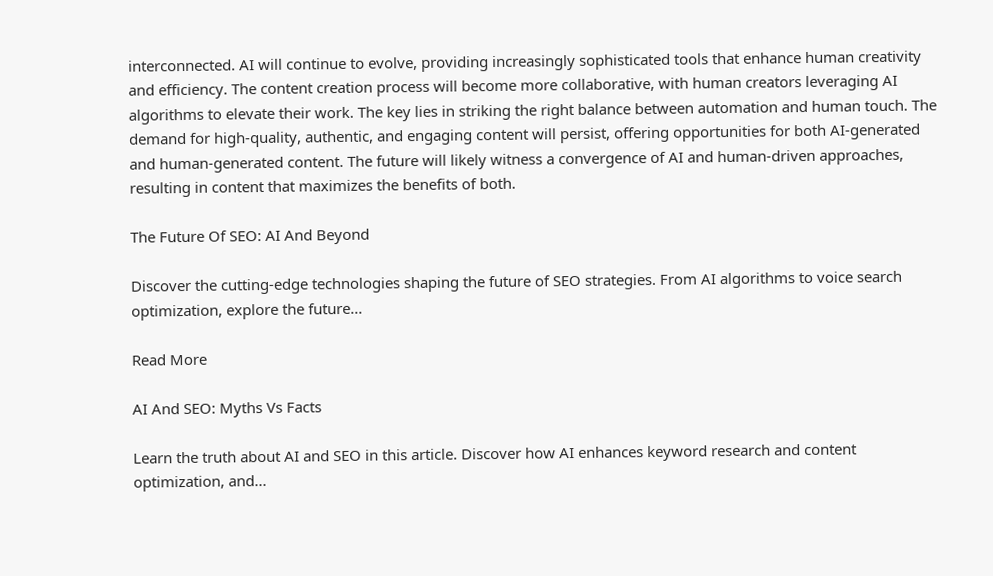interconnected. AI will continue to evolve, providing increasingly sophisticated tools that enhance human creativity and efficiency. The content creation process will become more collaborative, with human creators leveraging AI algorithms to elevate their work. The key lies in striking the right balance between automation and human touch. The demand for high-quality, authentic, and engaging content will persist, offering opportunities for both AI-generated and human-generated content. The future will likely witness a convergence of AI and human-driven approaches, resulting in content that maximizes the benefits of both.

The Future Of SEO: AI And Beyond

Discover the cutting-edge technologies shaping the future of SEO strategies. From AI algorithms to voice search optimization, explore the future...

Read More

AI And SEO: Myths Vs Facts

Learn the truth about AI and SEO in this article. Discover how AI enhances keyword research and content optimization, and...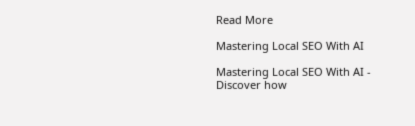Read More

Mastering Local SEO With AI

Mastering Local SEO With AI - Discover how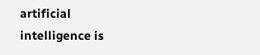artificial intelligence is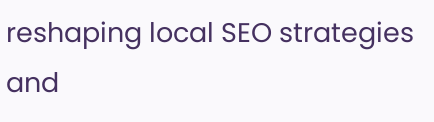reshaping local SEO strategies and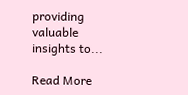providing valuable insights to...

Read More